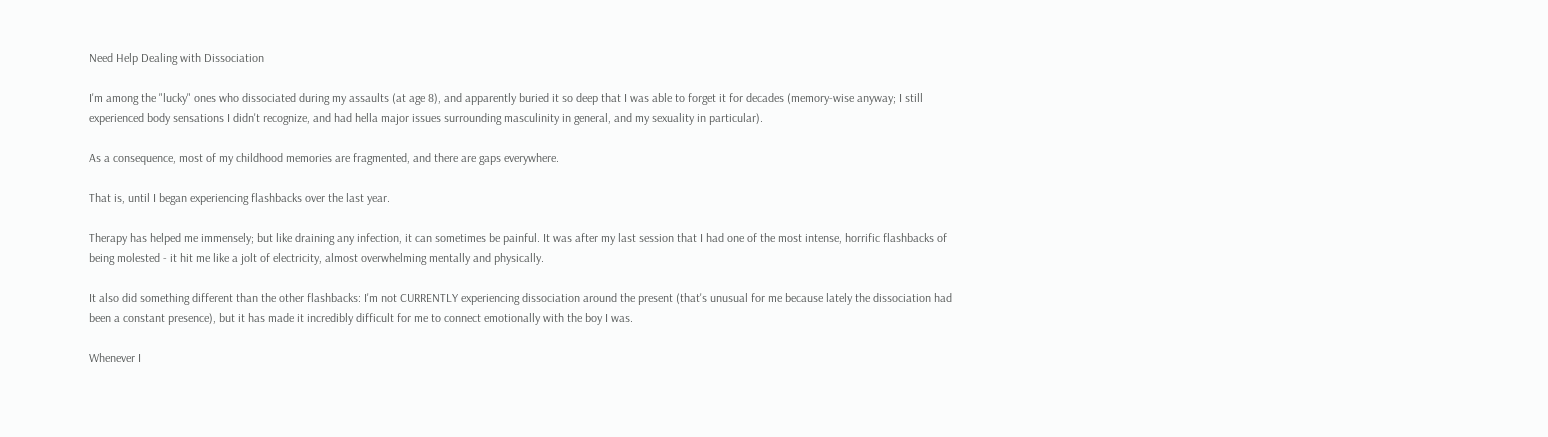Need Help Dealing with Dissociation

I'm among the "lucky" ones who dissociated during my assaults (at age 8), and apparently buried it so deep that I was able to forget it for decades (memory-wise anyway; I still experienced body sensations I didn't recognize, and had hella major issues surrounding masculinity in general, and my sexuality in particular).

As a consequence, most of my childhood memories are fragmented, and there are gaps everywhere.

That is, until I began experiencing flashbacks over the last year.

Therapy has helped me immensely; but like draining any infection, it can sometimes be painful. It was after my last session that I had one of the most intense, horrific flashbacks of being molested - it hit me like a jolt of electricity, almost overwhelming mentally and physically.

It also did something different than the other flashbacks: I'm not CURRENTLY experiencing dissociation around the present (that's unusual for me because lately the dissociation had been a constant presence), but it has made it incredibly difficult for me to connect emotionally with the boy I was.

Whenever I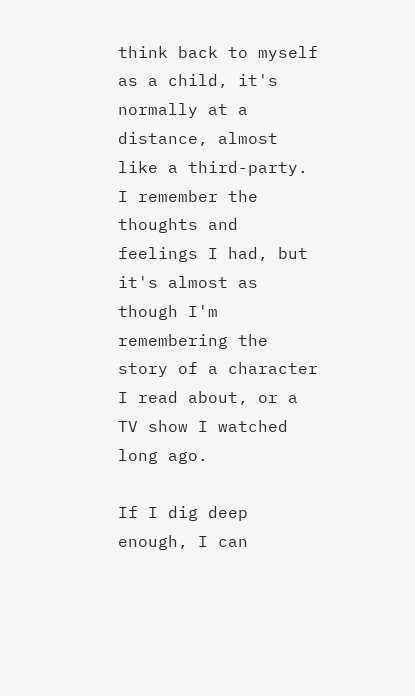think back to myself as a child, it's normally at a distance, almost like a third-party. I remember the thoughts and feelings I had, but it's almost as though I'm remembering the story of a character I read about, or a TV show I watched long ago.

If I dig deep enough, I can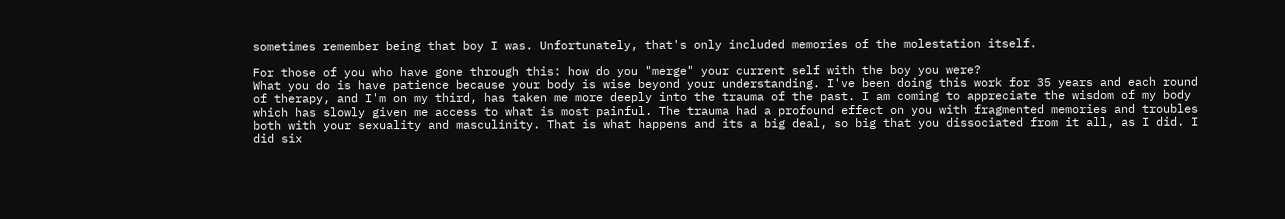sometimes remember being that boy I was. Unfortunately, that's only included memories of the molestation itself.

For those of you who have gone through this: how do you "merge" your current self with the boy you were?
What you do is have patience because your body is wise beyond your understanding. I've been doing this work for 35 years and each round of therapy, and I'm on my third, has taken me more deeply into the trauma of the past. I am coming to appreciate the wisdom of my body which has slowly given me access to what is most painful. The trauma had a profound effect on you with fragmented memories and troubles both with your sexuality and masculinity. That is what happens and its a big deal, so big that you dissociated from it all, as I did. I did six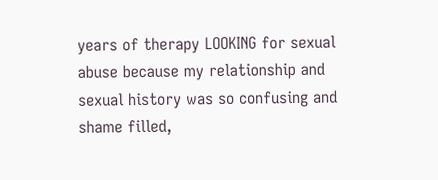years of therapy LOOKING for sexual abuse because my relationship and sexual history was so confusing and shame filled,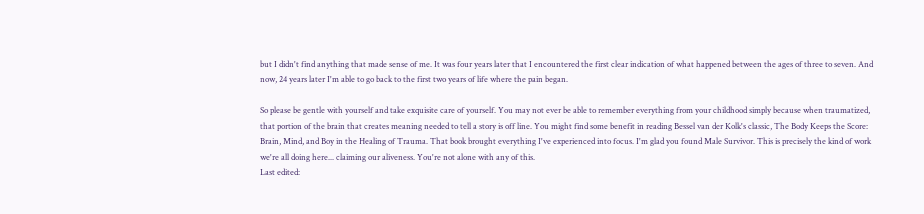but I didn't find anything that made sense of me. It was four years later that I encountered the first clear indication of what happened between the ages of three to seven. And now, 24 years later I'm able to go back to the first two years of life where the pain began.

So please be gentle with yourself and take exquisite care of yourself. You may not ever be able to remember everything from your childhood simply because when traumatized, that portion of the brain that creates meaning needed to tell a story is off line. You might find some benefit in reading Bessel van der Kolk's classic, The Body Keeps the Score: Brain, Mind, and Boy in the Healing of Trauma. That book brought everything I've experienced into focus. I'm glad you found Male Survivor. This is precisely the kind of work we're all doing here... claiming our aliveness. You're not alone with any of this.
Last edited: